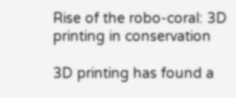Rise of the robo-coral: 3D printing in conservation

3D printing has found a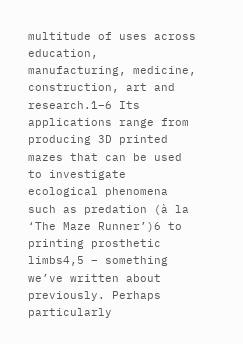multitude of uses across education, manufacturing, medicine, construction, art and research.1–6 Its applications range from producing 3D printed mazes that can be used to investigate ecological phenomena such as predation (à la ‘The Maze Runner’)6 to printing prosthetic limbs4,5 – something we’ve written about previously. Perhaps particularly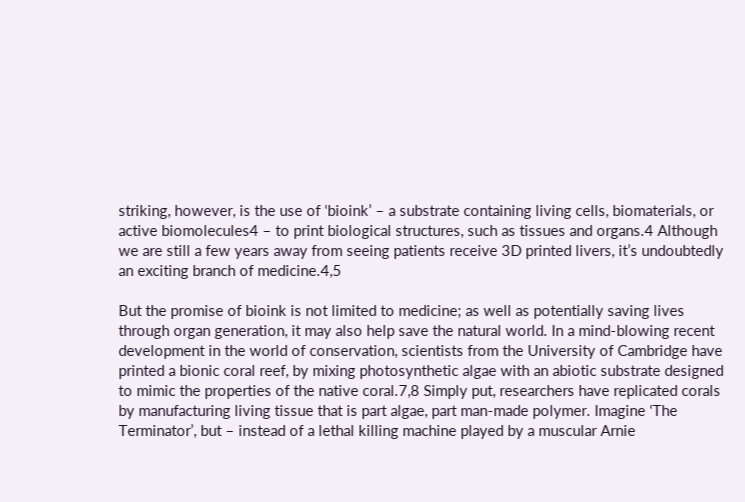striking, however, is the use of ‘bioink’ – a substrate containing living cells, biomaterials, or active biomolecules4 – to print biological structures, such as tissues and organs.4 Although we are still a few years away from seeing patients receive 3D printed livers, it’s undoubtedly an exciting branch of medicine.4,5

But the promise of bioink is not limited to medicine; as well as potentially saving lives through organ generation, it may also help save the natural world. In a mind-blowing recent development in the world of conservation, scientists from the University of Cambridge have printed a bionic coral reef, by mixing photosynthetic algae with an abiotic substrate designed to mimic the properties of the native coral.7,8 Simply put, researchers have replicated corals by manufacturing living tissue that is part algae, part man-made polymer. Imagine ‘The Terminator’, but – instead of a lethal killing machine played by a muscular Arnie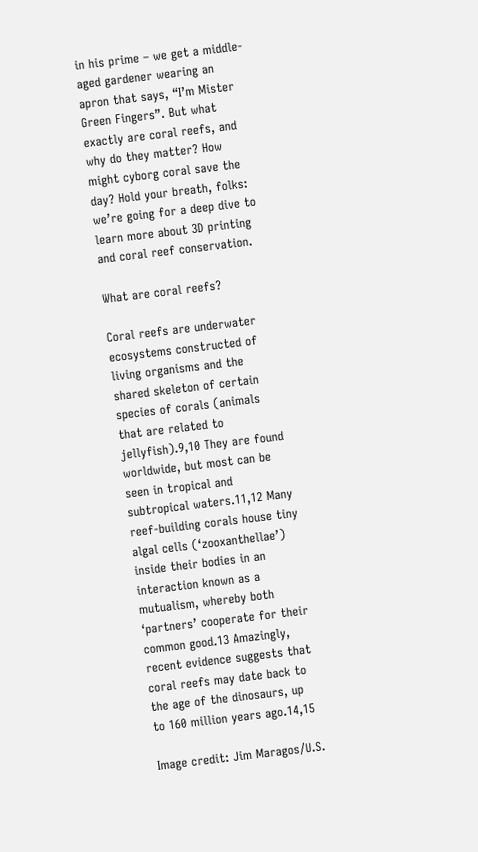in his prime – we get a middle-aged gardener wearing an apron that says, “I’m Mister Green Fingers”. But what exactly are coral reefs, and why do they matter? How might cyborg coral save the day? Hold your breath, folks: we’re going for a deep dive to learn more about 3D printing and coral reef conservation.

What are coral reefs?

Coral reefs are underwater ecosystems constructed of living organisms and the shared skeleton of certain species of corals (animals that are related to jellyfish).9,10 They are found worldwide, but most can be seen in tropical and subtropical waters.11,12 Many reef-building corals house tiny algal cells (‘zooxanthellae’) inside their bodies in an interaction known as a mutualism, whereby both ‘partners’ cooperate for their common good.13 Amazingly, recent evidence suggests that coral reefs may date back to the age of the dinosaurs, up to 160 million years ago.14,15

Image credit: Jim Maragos/U.S.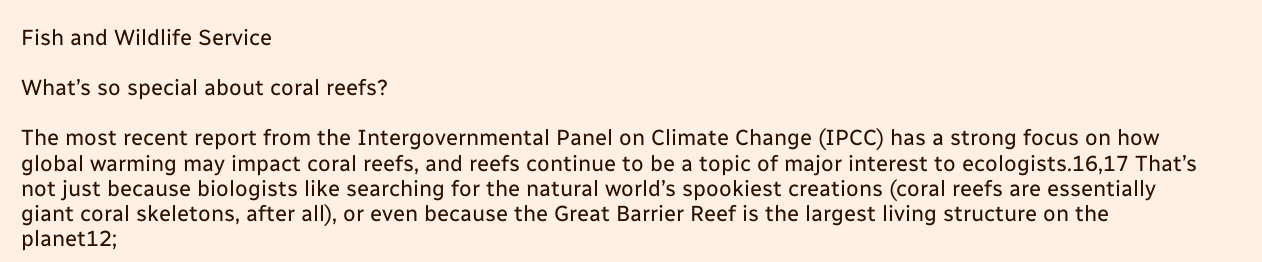Fish and Wildlife Service

What’s so special about coral reefs?

The most recent report from the Intergovernmental Panel on Climate Change (IPCC) has a strong focus on how global warming may impact coral reefs, and reefs continue to be a topic of major interest to ecologists.16,17 That’s not just because biologists like searching for the natural world’s spookiest creations (coral reefs are essentially giant coral skeletons, after all), or even because the Great Barrier Reef is the largest living structure on the planet12;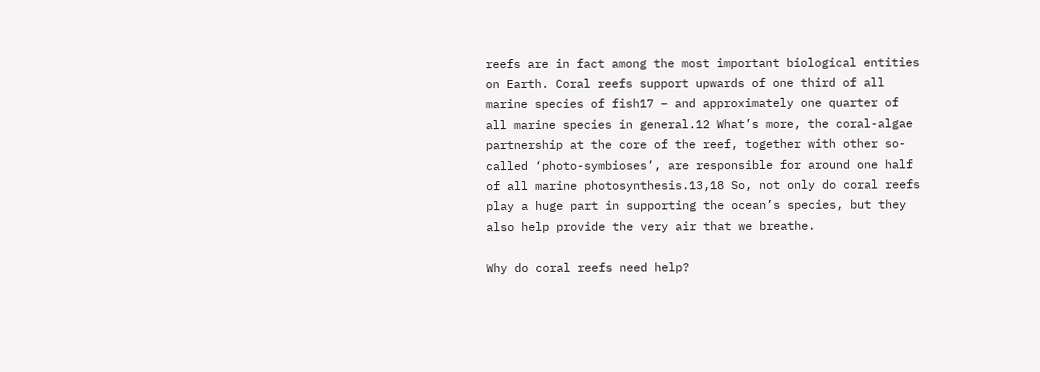reefs are in fact among the most important biological entities on Earth. Coral reefs support upwards of one third of all marine species of fish17 – and approximately one quarter of all marine species in general.12 What’s more, the coral-algae partnership at the core of the reef, together with other so-called ‘photo-symbioses’, are responsible for around one half of all marine photosynthesis.13,18 So, not only do coral reefs play a huge part in supporting the ocean’s species, but they also help provide the very air that we breathe.

Why do coral reefs need help?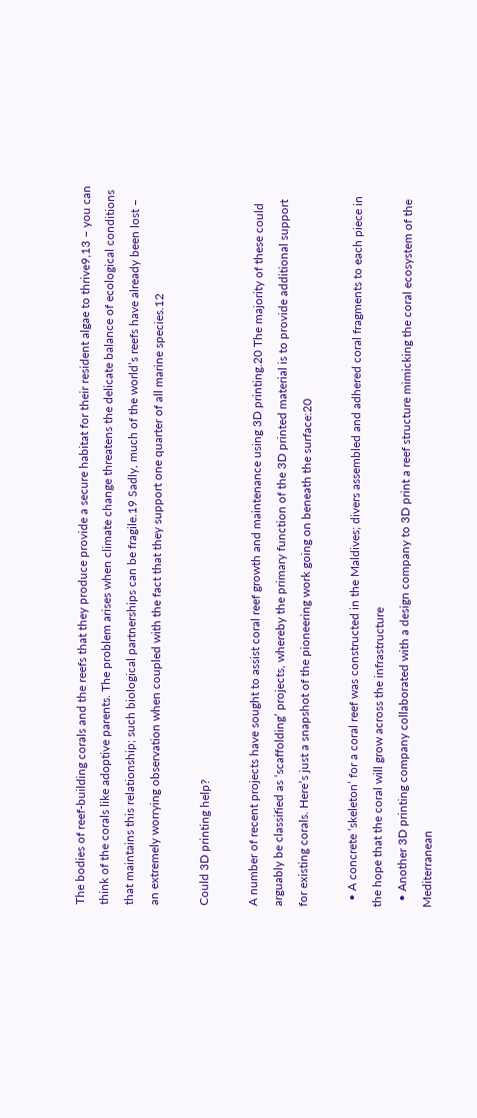The bodies of reef-building corals and the reefs that they produce provide a secure habitat for their resident algae to thrive9,13 – you can think of the corals like adoptive parents. The problem arises when climate change threatens the delicate balance of ecological conditions that maintains this relationship; such biological partnerships can be fragile.19 Sadly, much of the world’s reefs have already been lost – an extremely worrying observation when coupled with the fact that they support one quarter of all marine species.12

Could 3D printing help?

A number of recent projects have sought to assist coral reef growth and maintenance using 3D printing.20 The majority of these could arguably be classified as ‘scaffolding’ projects, whereby the primary function of the 3D printed material is to provide additional support for existing corals. Here’s just a snapshot of the pioneering work going on beneath the surface:20

  • A concrete ‘skeleton’ for a coral reef was constructed in the Maldives; divers assembled and adhered coral fragments to each piece in the hope that the coral will grow across the infrastructure
  • Another 3D printing company collaborated with a design company to 3D print a reef structure mimicking the coral ecosystem of the Mediterranean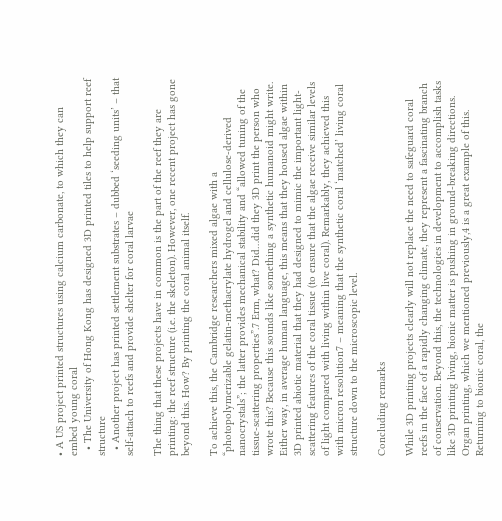• A US project printed structures using calcium carbonate, to which they can embed young coral
  • The University of Hong Kong has designed 3D printed tiles to help support reef structure
  • Another project has printed settlement substrates – dubbed ‘seeding units’ – that self-attach to reefs and provide shelter for coral larvae

The thing that these projects have in common is the part of the reef they are printing: the reef structure (i.e. the skeleton). However, one recent project has gone beyond this. How? By printing the coral animal itself.

To achieve this, the Cambridge researchers mixed algae with a “photopolymerizable gelatin-methacrylate hydrogel and cellulose-derived nanocrystals”; the latter provides mechanical stability and “allowed tuning of the tissue-scattering properties”.7 Erm, what? Did…did they 3D print the person who wrote this? Because this sounds like something a synthetic humanoid might write. Either way, in average human language, this means that they housed algae within 3D printed abiotic material that they had designed to mimic the important light-scattering features of the coral tissue (to ensure that the algae receive similar levels of light compared with living within live coral). Remarkably, they achieved this with micron resolution7 – meaning that the synthetic coral ‘matched’ living coral structure down to the microscopic level.

Concluding remarks

While 3D printing projects clearly will not replace the need to safeguard coral reefs in the face of a rapidly changing climate, they represent a fascinating branch of conservation. Beyond this, the technologies in development to accomplish tasks like 3D printing living, bionic matter is pushing in ground-breaking directions. Organ printing, which we mentioned previously,4 is a great example of this. Returning to bionic coral, the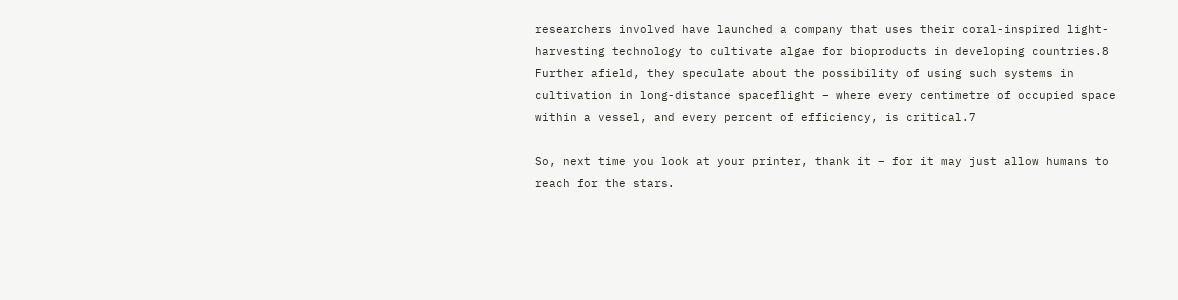researchers involved have launched a company that uses their coral-inspired light-harvesting technology to cultivate algae for bioproducts in developing countries.8 Further afield, they speculate about the possibility of using such systems in cultivation in long-distance spaceflight – where every centimetre of occupied space within a vessel, and every percent of efficiency, is critical.7

So, next time you look at your printer, thank it – for it may just allow humans to reach for the stars.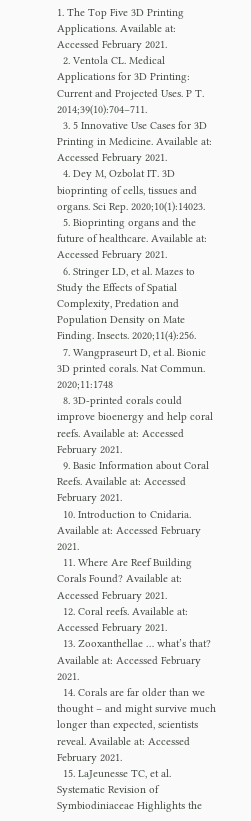1. The Top Five 3D Printing Applications. Available at: Accessed February 2021.
  2. Ventola CL. Medical Applications for 3D Printing: Current and Projected Uses. P T. 2014;39(10):704–711.
  3. 5 Innovative Use Cases for 3D Printing in Medicine. Available at: Accessed February 2021.
  4. Dey M, Ozbolat IT. 3D bioprinting of cells, tissues and organs. Sci Rep. 2020;10(1):14023.
  5. Bioprinting organs and the future of healthcare. Available at: Accessed February 2021.
  6. Stringer LD, et al. Mazes to Study the Effects of Spatial Complexity, Predation and Population Density on Mate Finding. Insects. 2020;11(4):256.
  7. Wangpraseurt D, et al. Bionic 3D printed corals. Nat Commun. 2020;11:1748
  8. 3D-printed corals could improve bioenergy and help coral reefs. Available at: Accessed February 2021.
  9. Basic Information about Coral Reefs. Available at: Accessed February 2021.
  10. Introduction to Cnidaria. Available at: Accessed February 2021.
  11. Where Are Reef Building Corals Found? Available at: Accessed February 2021.
  12. Coral reefs. Available at: Accessed February 2021.
  13. Zooxanthellae … what’s that? Available at: Accessed February 2021.
  14. Corals are far older than we thought – and might survive much longer than expected, scientists reveal. Available at: Accessed February 2021.
  15. LaJeunesse TC, et al. Systematic Revision of Symbiodiniaceae Highlights the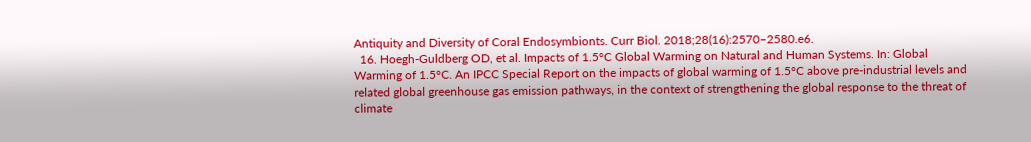Antiquity and Diversity of Coral Endosymbionts. Curr Biol. 2018;28(16):2570–2580.e6.
  16. Hoegh-Guldberg OD, et al. Impacts of 1.5°C Global Warming on Natural and Human Systems. In: Global Warming of 1.5°C. An IPCC Special Report on the impacts of global warming of 1.5°C above pre-industrial levels and related global greenhouse gas emission pathways, in the context of strengthening the global response to the threat of climate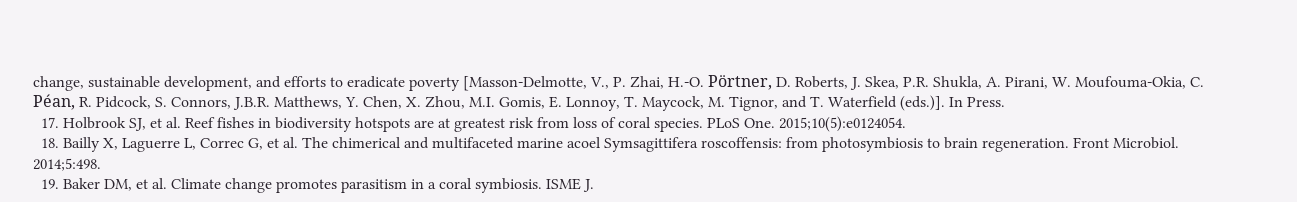change, sustainable development, and efforts to eradicate poverty [Masson-Delmotte, V., P. Zhai, H.-O. Pörtner, D. Roberts, J. Skea, P.R. Shukla, A. Pirani, W. Moufouma-Okia, C. Péan, R. Pidcock, S. Connors, J.B.R. Matthews, Y. Chen, X. Zhou, M.I. Gomis, E. Lonnoy, T. Maycock, M. Tignor, and T. Waterfield (eds.)]. In Press.
  17. Holbrook SJ, et al. Reef fishes in biodiversity hotspots are at greatest risk from loss of coral species. PLoS One. 2015;10(5):e0124054.
  18. Bailly X, Laguerre L, Correc G, et al. The chimerical and multifaceted marine acoel Symsagittifera roscoffensis: from photosymbiosis to brain regeneration. Front Microbiol. 2014;5:498.
  19. Baker DM, et al. Climate change promotes parasitism in a coral symbiosis. ISME J.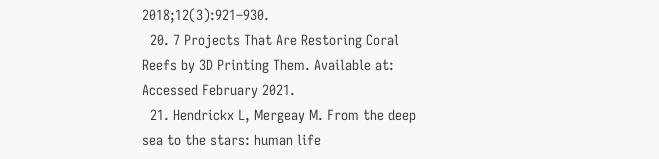2018;12(3):921–930.
  20. 7 Projects That Are Restoring Coral Reefs by 3D Printing Them. Available at: Accessed February 2021.
  21. Hendrickx L, Mergeay M. From the deep sea to the stars: human life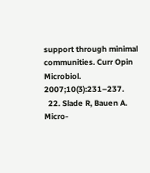support through minimal communities. Curr Opin Microbiol. 2007;10(3):231–237.
  22. Slade R, Bauen A. Micro-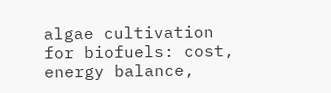algae cultivation for biofuels: cost, energy balance,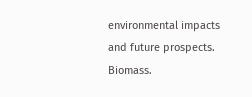environmental impacts and future prospects. Biomass.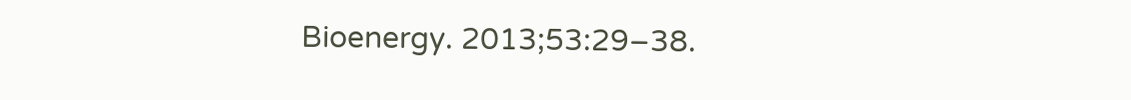Bioenergy. 2013;53:29–38.